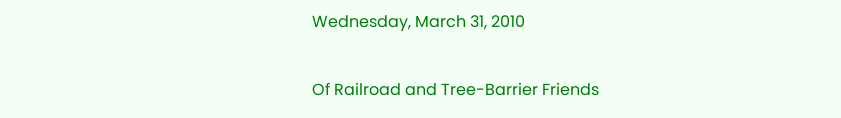Wednesday, March 31, 2010

Of Railroad and Tree-Barrier Friends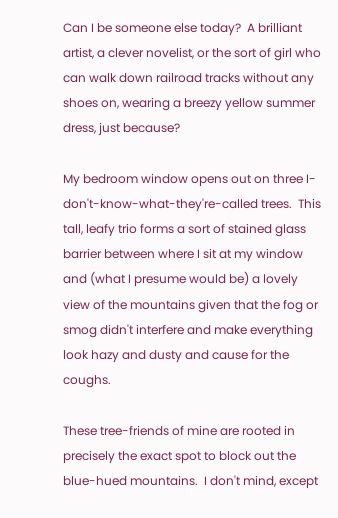Can I be someone else today?  A brilliant artist, a clever novelist, or the sort of girl who can walk down railroad tracks without any shoes on, wearing a breezy yellow summer dress, just because?

My bedroom window opens out on three I-don't-know-what-they're-called trees.  This tall, leafy trio forms a sort of stained glass barrier between where I sit at my window and (what I presume would be) a lovely view of the mountains given that the fog or smog didn't interfere and make everything look hazy and dusty and cause for the coughs.

These tree-friends of mine are rooted in precisely the exact spot to block out the blue-hued mountains.  I don't mind, except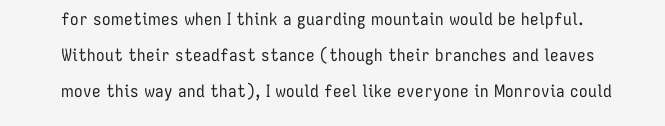for sometimes when I think a guarding mountain would be helpful.  Without their steadfast stance (though their branches and leaves move this way and that), I would feel like everyone in Monrovia could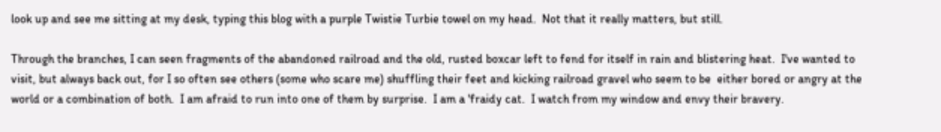look up and see me sitting at my desk, typing this blog with a purple Twistie Turbie towel on my head.  Not that it really matters, but still.

Through the branches, I can seen fragments of the abandoned railroad and the old, rusted boxcar left to fend for itself in rain and blistering heat.  I've wanted to visit, but always back out, for I so often see others (some who scare me) shuffling their feet and kicking railroad gravel who seem to be  either bored or angry at the world or a combination of both.  I am afraid to run into one of them by surprise.  I am a 'fraidy cat.  I watch from my window and envy their bravery.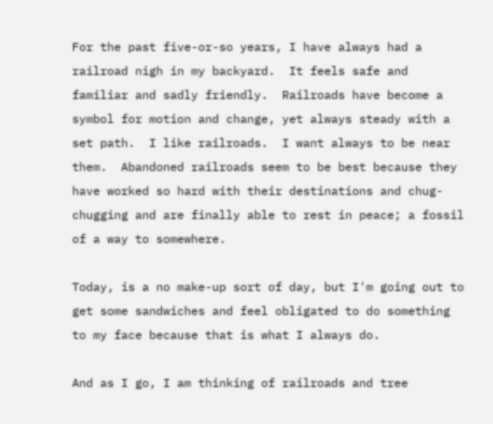For the past five-or-so years, I have always had a railroad nigh in my backyard.  It feels safe and familiar and sadly friendly.  Railroads have become a symbol for motion and change, yet always steady with a set path.  I like railroads.  I want always to be near them.  Abandoned railroads seem to be best because they have worked so hard with their destinations and chug-chugging and are finally able to rest in peace; a fossil of a way to somewhere.

Today, is a no make-up sort of day, but I'm going out to get some sandwiches and feel obligated to do something to my face because that is what I always do.

And as I go, I am thinking of railroads and tree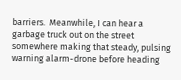barriers.  Meanwhile, I can hear a garbage truck out on the street somewhere making that steady, pulsing warning alarm-drone before heading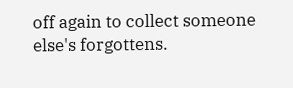off again to collect someone else's forgottens.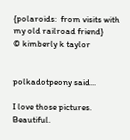{polaroids:  from visits with my old railroad friend}
© kimberly k taylor


polkadotpeony said...

I love those pictures. Beautiful.